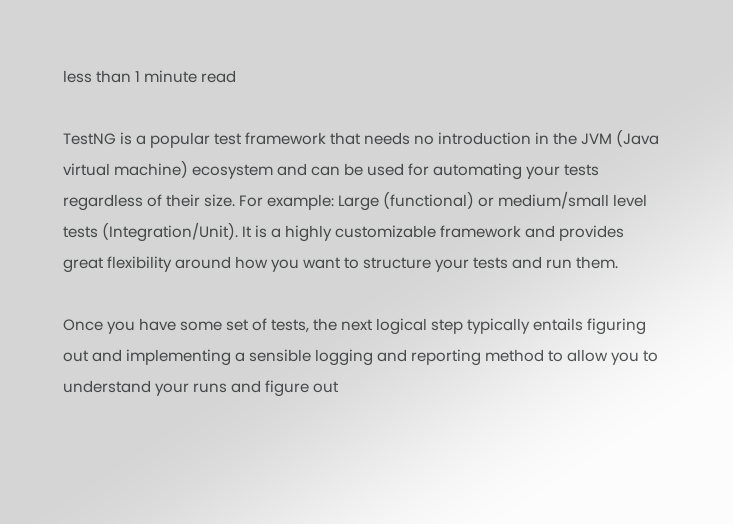less than 1 minute read

TestNG is a popular test framework that needs no introduction in the JVM (Java virtual machine) ecosystem and can be used for automating your tests regardless of their size. For example: Large (functional) or medium/small level tests (Integration/Unit). It is a highly customizable framework and provides great flexibility around how you want to structure your tests and run them.

Once you have some set of tests, the next logical step typically entails figuring out and implementing a sensible logging and reporting method to allow you to understand your runs and figure out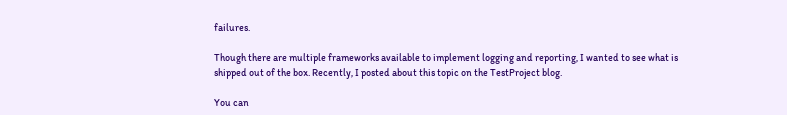failures.

Though there are multiple frameworks available to implement logging and reporting, I wanted to see what is shipped out of the box. Recently, I posted about this topic on the TestProject blog.

You can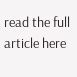read the full article here